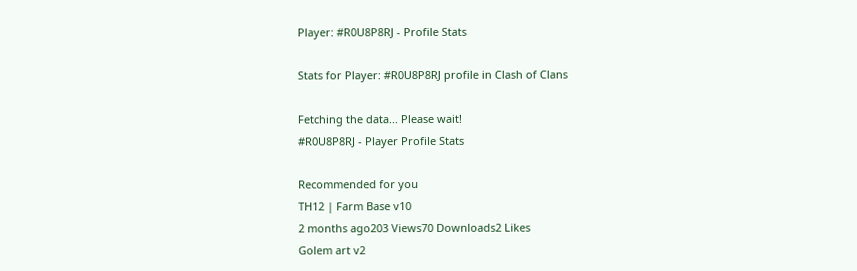Player: #R0U8P8RJ - Profile Stats

Stats for Player: #R0U8P8RJ profile in Clash of Clans

Fetching the data... Please wait!
#R0U8P8RJ - Player Profile Stats

Recommended for you
TH12 | Farm Base v10
2 months ago203 Views70 Downloads2 Likes
Golem art v2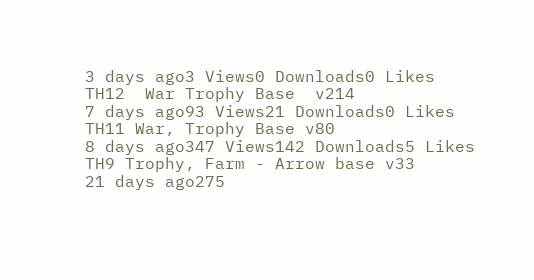3 days ago3 Views0 Downloads0 Likes
TH12  War Trophy Base  v214
7 days ago93 Views21 Downloads0 Likes
TH11 War, Trophy Base v80
8 days ago347 Views142 Downloads5 Likes
TH9 Trophy, Farm - Arrow base v33
21 days ago275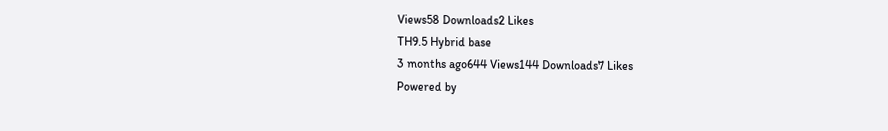Views58 Downloads2 Likes
TH9.5 Hybrid base
3 months ago644 Views144 Downloads7 Likes
Powered by